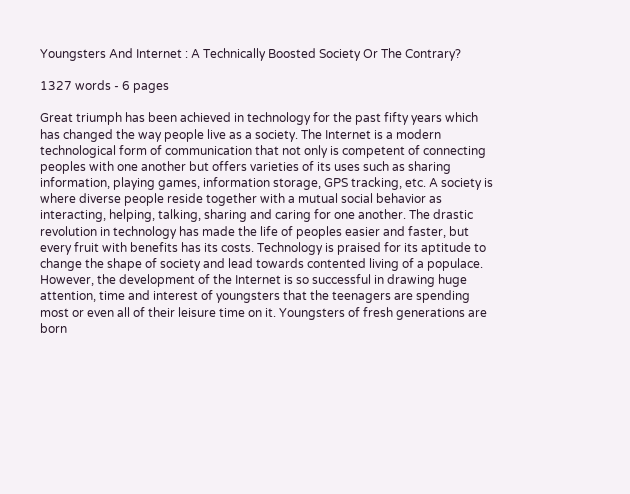Youngsters And Internet : A Technically Boosted Society Or The Contrary?

1327 words - 6 pages

Great triumph has been achieved in technology for the past fifty years which has changed the way people live as a society. The Internet is a modern technological form of communication that not only is competent of connecting peoples with one another but offers varieties of its uses such as sharing information, playing games, information storage, GPS tracking, etc. A society is where diverse people reside together with a mutual social behavior as interacting, helping, talking, sharing and caring for one another. The drastic revolution in technology has made the life of peoples easier and faster, but every fruit with benefits has its costs. Technology is praised for its aptitude to change the shape of society and lead towards contented living of a populace. However, the development of the Internet is so successful in drawing huge attention, time and interest of youngsters that the teenagers are spending most or even all of their leisure time on it. Youngsters of fresh generations are born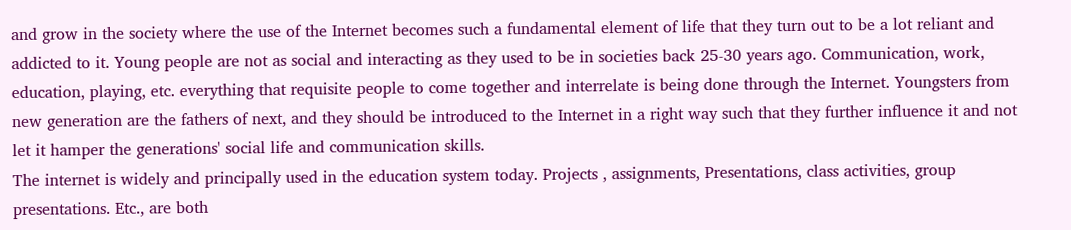and grow in the society where the use of the Internet becomes such a fundamental element of life that they turn out to be a lot reliant and addicted to it. Young people are not as social and interacting as they used to be in societies back 25-30 years ago. Communication, work, education, playing, etc. everything that requisite people to come together and interrelate is being done through the Internet. Youngsters from new generation are the fathers of next, and they should be introduced to the Internet in a right way such that they further influence it and not let it hamper the generations' social life and communication skills.
The internet is widely and principally used in the education system today. Projects , assignments, Presentations, class activities, group presentations. Etc., are both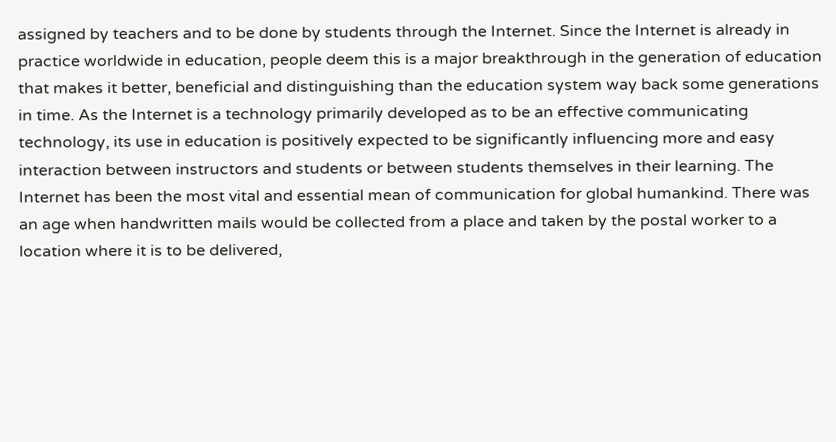assigned by teachers and to be done by students through the Internet. Since the Internet is already in practice worldwide in education, people deem this is a major breakthrough in the generation of education that makes it better, beneficial and distinguishing than the education system way back some generations in time. As the Internet is a technology primarily developed as to be an effective communicating technology, its use in education is positively expected to be significantly influencing more and easy interaction between instructors and students or between students themselves in their learning. The Internet has been the most vital and essential mean of communication for global humankind. There was an age when handwritten mails would be collected from a place and taken by the postal worker to a location where it is to be delivered,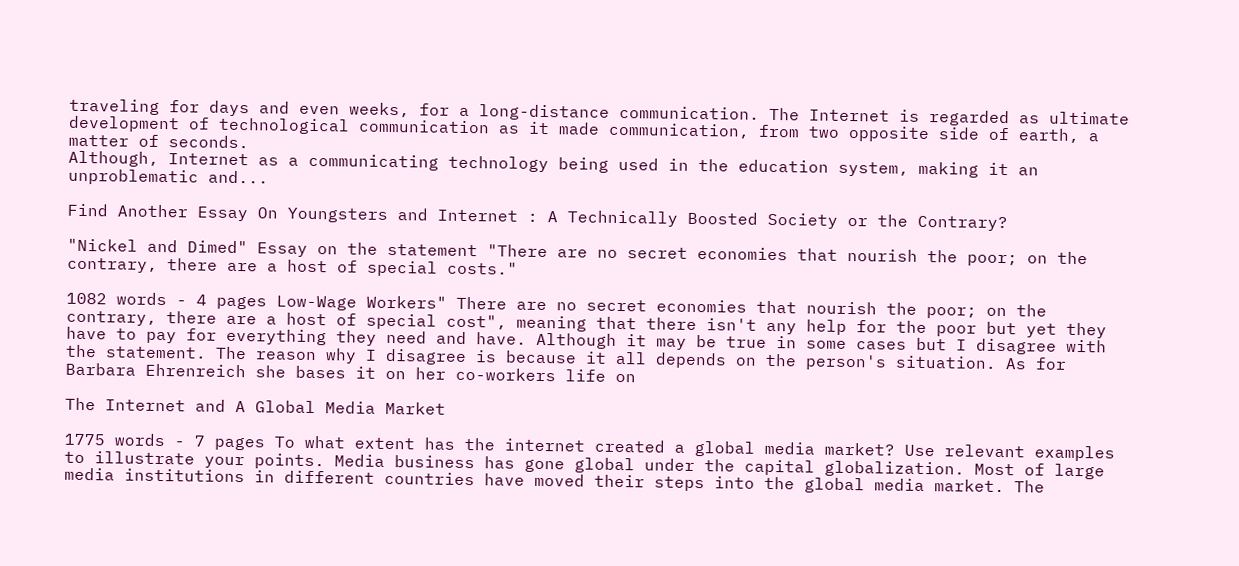traveling for days and even weeks, for a long-distance communication. The Internet is regarded as ultimate development of technological communication as it made communication, from two opposite side of earth, a matter of seconds.
Although, Internet as a communicating technology being used in the education system, making it an unproblematic and...

Find Another Essay On Youngsters and Internet : A Technically Boosted Society or the Contrary?

"Nickel and Dimed" Essay on the statement "There are no secret economies that nourish the poor; on the contrary, there are a host of special costs."

1082 words - 4 pages Low-Wage Workers" There are no secret economies that nourish the poor; on the contrary, there are a host of special cost", meaning that there isn't any help for the poor but yet they have to pay for everything they need and have. Although it may be true in some cases but I disagree with the statement. The reason why I disagree is because it all depends on the person's situation. As for Barbara Ehrenreich she bases it on her co-workers life on

The Internet and A Global Media Market

1775 words - 7 pages To what extent has the internet created a global media market? Use relevant examples to illustrate your points. Media business has gone global under the capital globalization. Most of large media institutions in different countries have moved their steps into the global media market. The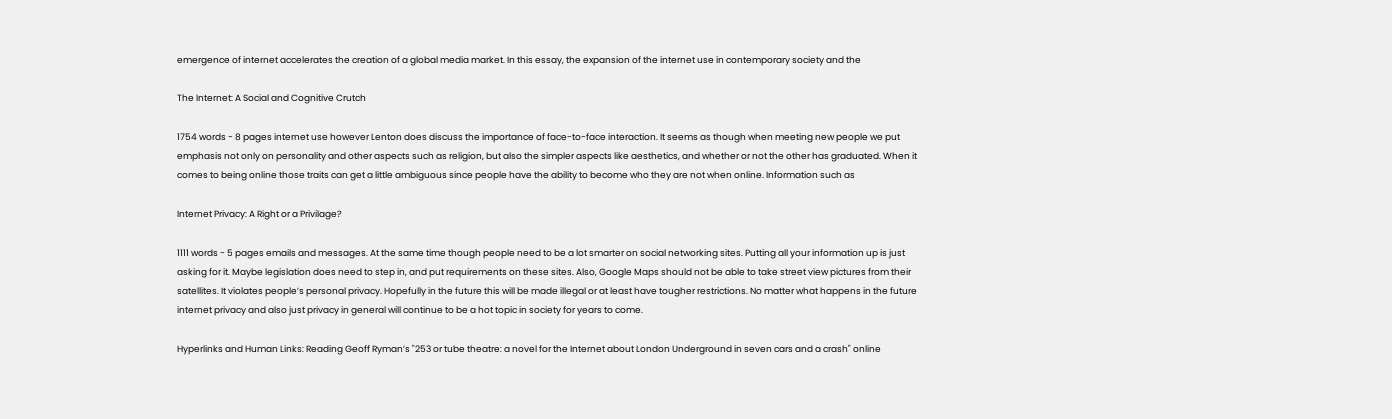emergence of internet accelerates the creation of a global media market. In this essay, the expansion of the internet use in contemporary society and the

The Internet: A Social and Cognitive Crutch

1754 words - 8 pages internet use however Lenton does discuss the importance of face-to-face interaction. It seems as though when meeting new people we put emphasis not only on personality and other aspects such as religion, but also the simpler aspects like aesthetics, and whether or not the other has graduated. When it comes to being online those traits can get a little ambiguous since people have the ability to become who they are not when online. Information such as

Internet Privacy: A Right or a Privilage?

1111 words - 5 pages emails and messages. At the same time though people need to be a lot smarter on social networking sites. Putting all your information up is just asking for it. Maybe legislation does need to step in, and put requirements on these sites. Also, Google Maps should not be able to take street view pictures from their satellites. It violates people’s personal privacy. Hopefully in the future this will be made illegal or at least have tougher restrictions. No matter what happens in the future internet privacy and also just privacy in general will continue to be a hot topic in society for years to come.

Hyperlinks and Human Links: Reading Geoff Ryman’s "253 or tube theatre: a novel for the Internet about London Underground in seven cars and a crash" online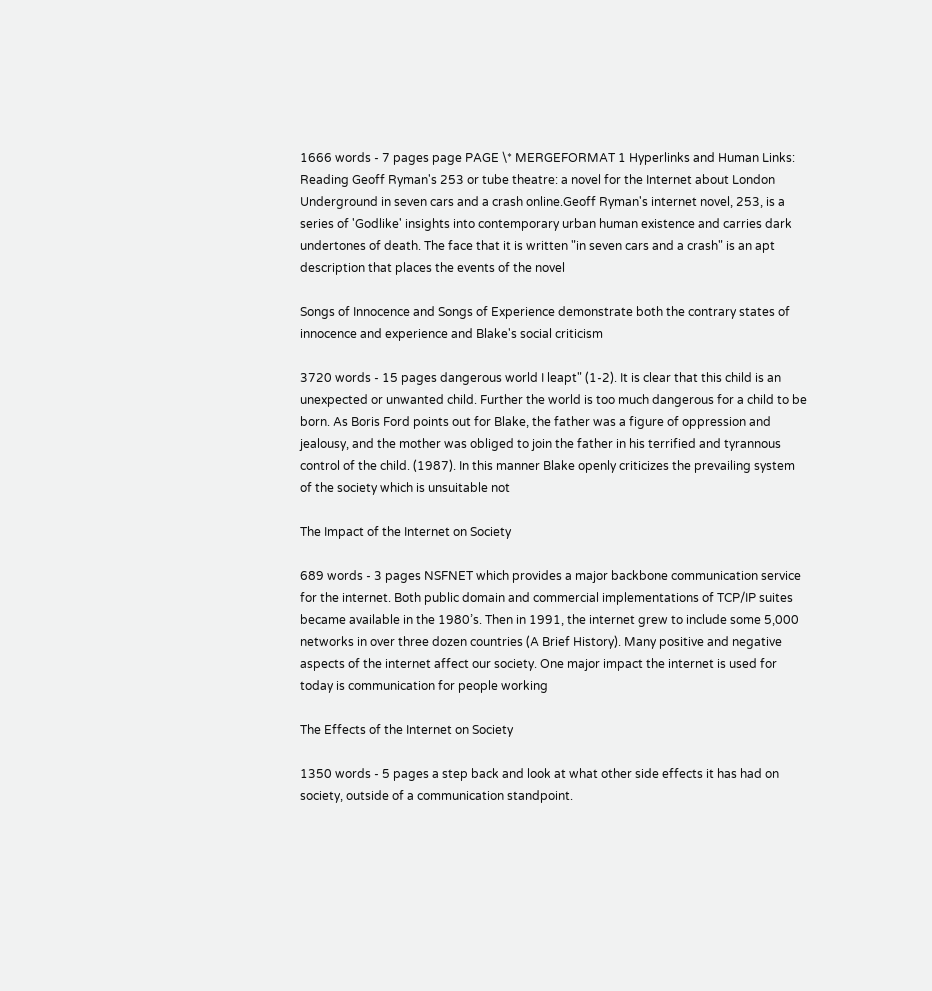1666 words - 7 pages page PAGE \* MERGEFORMAT 1 Hyperlinks and Human Links: Reading Geoff Ryman's 253 or tube theatre: a novel for the Internet about London Underground in seven cars and a crash online.Geoff Ryman's internet novel, 253, is a series of 'Godlike' insights into contemporary urban human existence and carries dark undertones of death. The face that it is written "in seven cars and a crash" is an apt description that places the events of the novel

Songs of Innocence and Songs of Experience demonstrate both the contrary states of innocence and experience and Blake's social criticism

3720 words - 15 pages dangerous world I leapt" (1-2). It is clear that this child is an unexpected or unwanted child. Further the world is too much dangerous for a child to be born. As Boris Ford points out for Blake, the father was a figure of oppression and jealousy, and the mother was obliged to join the father in his terrified and tyrannous control of the child. (1987). In this manner Blake openly criticizes the prevailing system of the society which is unsuitable not

The Impact of the Internet on Society

689 words - 3 pages NSFNET which provides a major backbone communication service for the internet. Both public domain and commercial implementations of TCP/IP suites became available in the 1980’s. Then in 1991, the internet grew to include some 5,000 networks in over three dozen countries (A Brief History). Many positive and negative aspects of the internet affect our society. One major impact the internet is used for today is communication for people working

The Effects of the Internet on Society

1350 words - 5 pages a step back and look at what other side effects it has had on society, outside of a communication standpoint.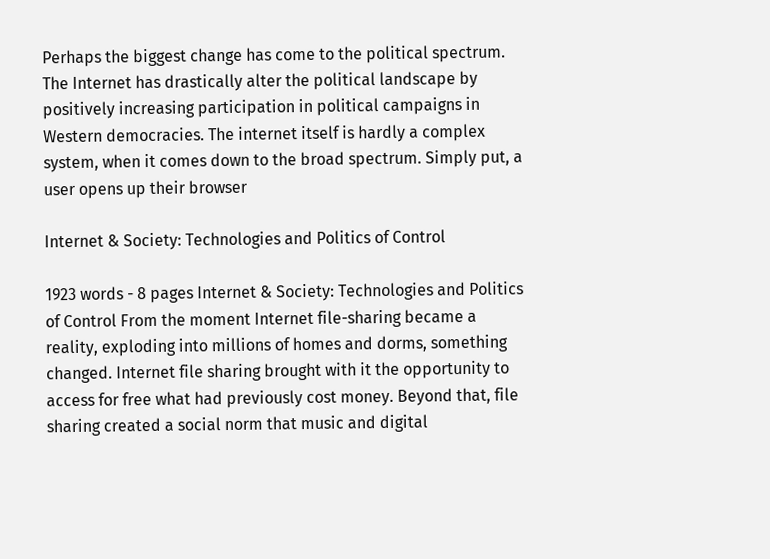Perhaps the biggest change has come to the political spectrum. The Internet has drastically alter the political landscape by positively increasing participation in political campaigns in Western democracies. The internet itself is hardly a complex system, when it comes down to the broad spectrum. Simply put, a user opens up their browser

Internet & Society: Technologies and Politics of Control

1923 words - 8 pages Internet & Society: Technologies and Politics of Control From the moment Internet file-sharing became a reality, exploding into millions of homes and dorms, something changed. Internet file sharing brought with it the opportunity to access for free what had previously cost money. Beyond that, file sharing created a social norm that music and digital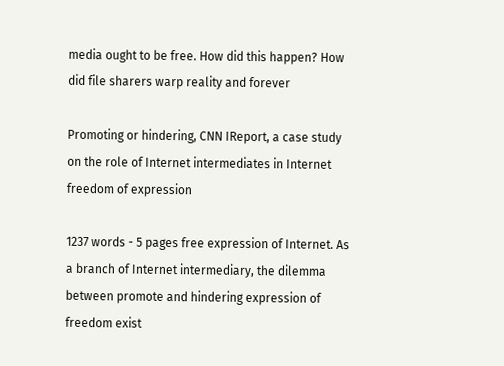media ought to be free. How did this happen? How did file sharers warp reality and forever

Promoting or hindering, CNN IReport, a case study on the role of Internet intermediates in Internet freedom of expression

1237 words - 5 pages free expression of Internet. As a branch of Internet intermediary, the dilemma between promote and hindering expression of freedom exist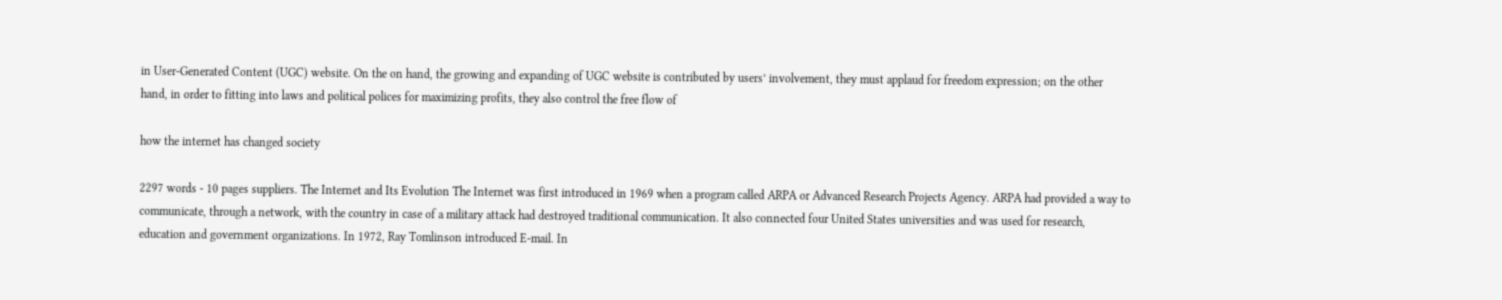in User-Generated Content (UGC) website. On the on hand, the growing and expanding of UGC website is contributed by users’ involvement, they must applaud for freedom expression; on the other hand, in order to fitting into laws and political polices for maximizing profits, they also control the free flow of

how the internet has changed society

2297 words - 10 pages suppliers. The Internet and Its Evolution The Internet was first introduced in 1969 when a program called ARPA or Advanced Research Projects Agency. ARPA had provided a way to communicate, through a network, with the country in case of a military attack had destroyed traditional communication. It also connected four United States universities and was used for research, education and government organizations. In 1972, Ray Tomlinson introduced E-mail. In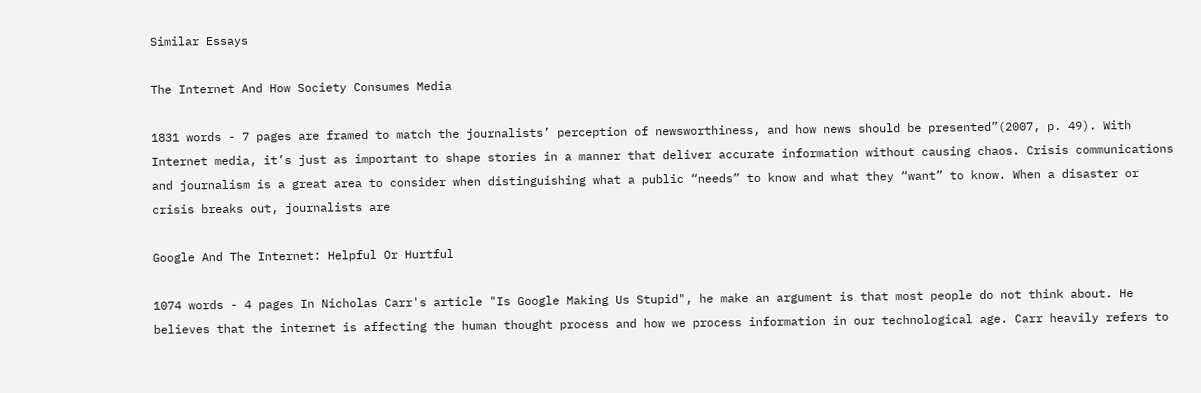Similar Essays

The Internet And How Society Consumes Media

1831 words - 7 pages are framed to match the journalists’ perception of newsworthiness, and how news should be presented”(2007, p. 49). With Internet media, it’s just as important to shape stories in a manner that deliver accurate information without causing chaos. Crisis communications and journalism is a great area to consider when distinguishing what a public “needs” to know and what they “want” to know. When a disaster or crisis breaks out, journalists are

Google And The Internet: Helpful Or Hurtful

1074 words - 4 pages In Nicholas Carr's article "Is Google Making Us Stupid", he make an argument is that most people do not think about. He believes that the internet is affecting the human thought process and how we process information in our technological age. Carr heavily refers to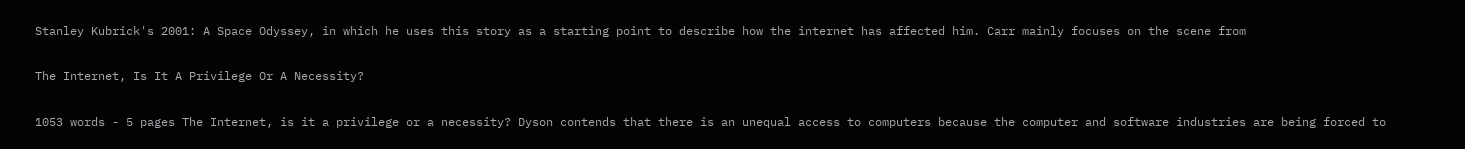Stanley Kubrick's 2001: A Space Odyssey, in which he uses this story as a starting point to describe how the internet has affected him. Carr mainly focuses on the scene from

The Internet, Is It A Privilege Or A Necessity?

1053 words - 5 pages The Internet, is it a privilege or a necessity? Dyson contends that there is an unequal access to computers because the computer and software industries are being forced to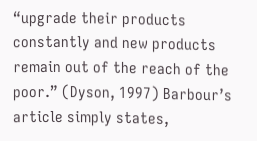“upgrade their products constantly and new products remain out of the reach of the poor.” (Dyson, 1997) Barbour’s article simply states,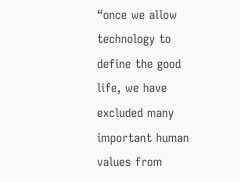“once we allow technology to define the good life, we have excluded many important human values from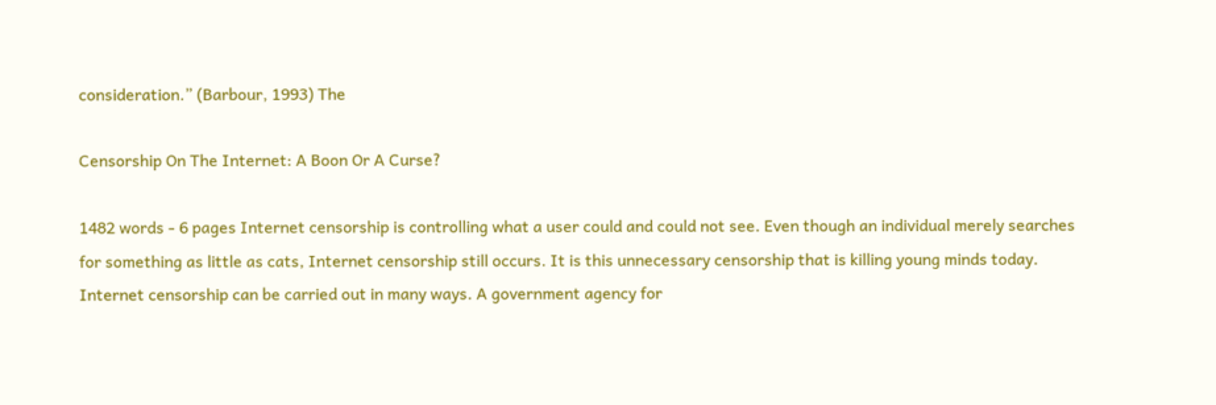consideration.” (Barbour, 1993) The

Censorship On The Internet: A Boon Or A Curse?

1482 words - 6 pages Internet censorship is controlling what a user could and could not see. Even though an individual merely searches for something as little as cats, Internet censorship still occurs. It is this unnecessary censorship that is killing young minds today. Internet censorship can be carried out in many ways. A government agency for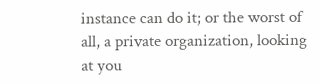instance can do it; or the worst of all, a private organization, looking at you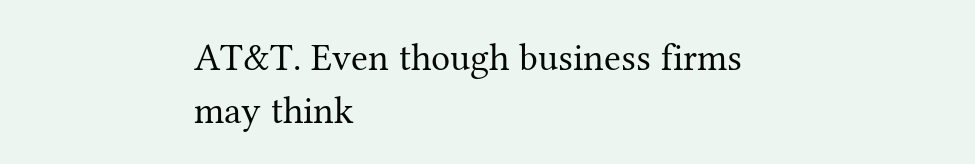AT&T. Even though business firms may think